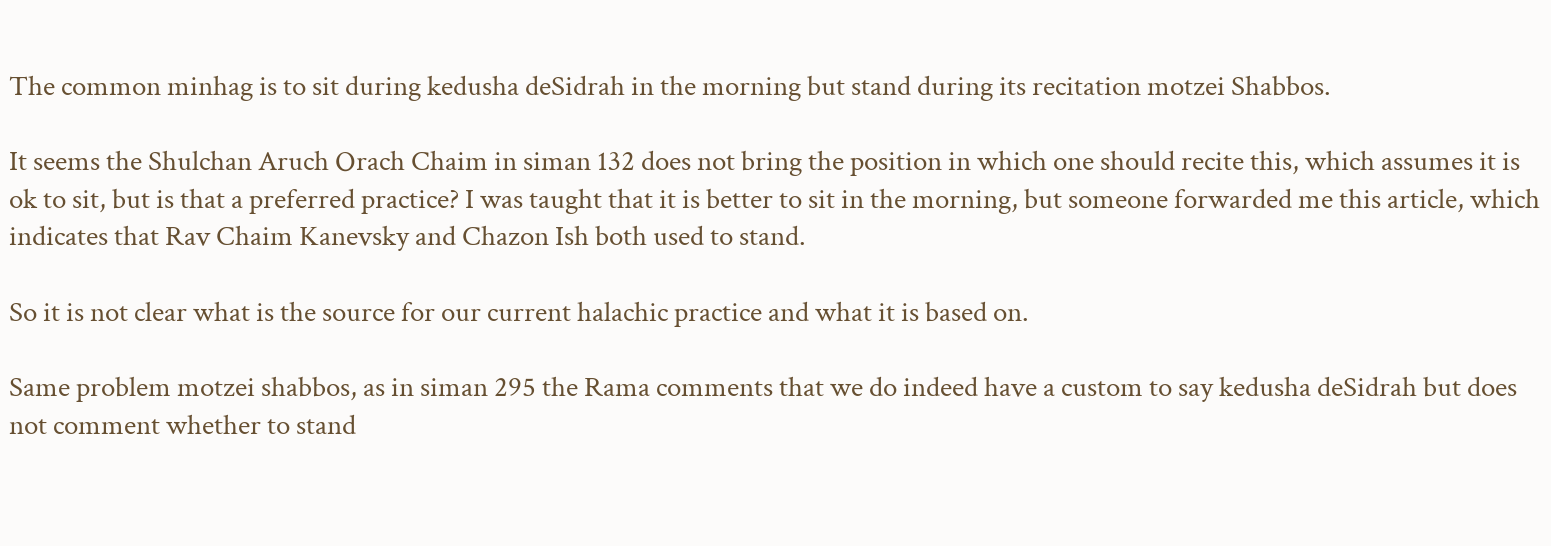The common minhag is to sit during kedusha deSidrah in the morning but stand during its recitation motzei Shabbos.

It seems the Shulchan Aruch Orach Chaim in siman 132 does not bring the position in which one should recite this, which assumes it is ok to sit, but is that a preferred practice? I was taught that it is better to sit in the morning, but someone forwarded me this article, which indicates that Rav Chaim Kanevsky and Chazon Ish both used to stand.

So it is not clear what is the source for our current halachic practice and what it is based on.

Same problem motzei shabbos, as in siman 295 the Rama comments that we do indeed have a custom to say kedusha deSidrah but does not comment whether to stand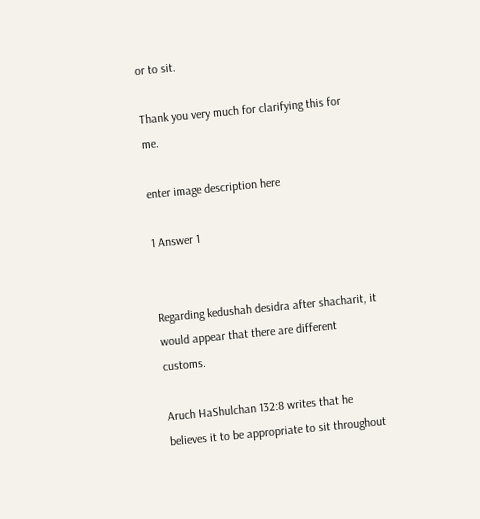or to sit.

Thank you very much for clarifying this for me.

enter image description here

1 Answer 1


Regarding kedushah desidra after shacharit, it would appear that there are different customs.

Aruch HaShulchan 132:8 writes that he believes it to be appropriate to sit throughout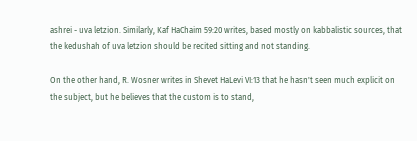ashrei - uva letzion. Similarly, Kaf HaChaim 59:20 writes, based mostly on kabbalistic sources, that the kedushah of uva letzion should be recited sitting and not standing.

On the other hand, R. Wosner writes in Shevet HaLevi VI:13 that he hasn't seen much explicit on the subject, but he believes that the custom is to stand,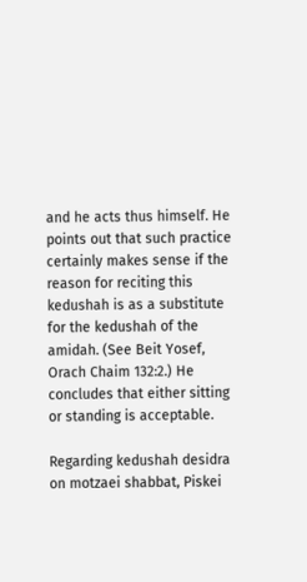and he acts thus himself. He points out that such practice certainly makes sense if the reason for reciting this kedushah is as a substitute for the kedushah of the amidah. (See Beit Yosef, Orach Chaim 132:2.) He concludes that either sitting or standing is acceptable.

Regarding kedushah desidra on motzaei shabbat, Piskei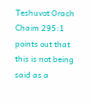Teshuvot Orach Chaim 295:1 points out that this is not being said as a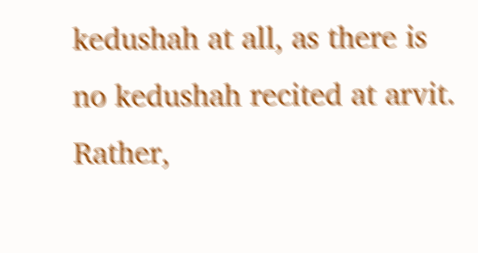kedushah at all, as there is no kedushah recited at arvit. Rather,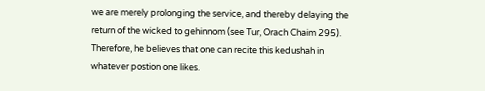we are merely prolonging the service, and thereby delaying the return of the wicked to gehinnom (see Tur, Orach Chaim 295). Therefore, he believes that one can recite this kedushah in whatever postion one likes.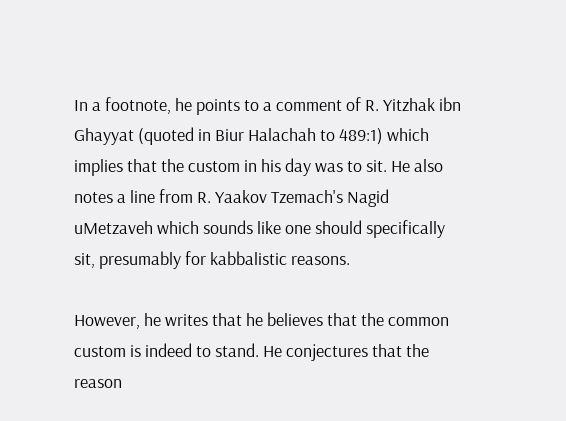In a footnote, he points to a comment of R. Yitzhak ibn Ghayyat (quoted in Biur Halachah to 489:1) which implies that the custom in his day was to sit. He also notes a line from R. Yaakov Tzemach's Nagid uMetzaveh which sounds like one should specifically sit, presumably for kabbalistic reasons.

However, he writes that he believes that the common custom is indeed to stand. He conjectures that the reason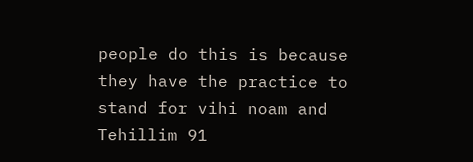people do this is because they have the practice to stand for vihi noam and Tehillim 91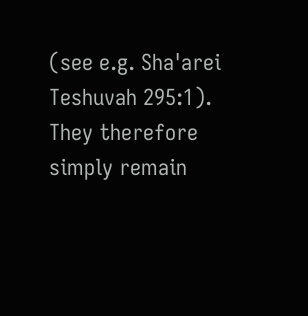(see e.g. Sha'arei Teshuvah 295:1). They therefore simply remain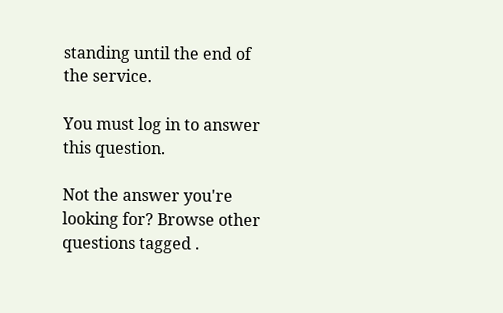standing until the end of the service.

You must log in to answer this question.

Not the answer you're looking for? Browse other questions tagged .